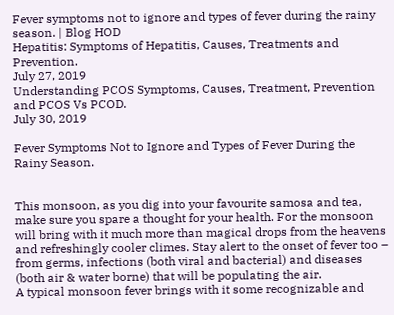Fever symptoms not to ignore and types of fever during the rainy season. | Blog HOD
Hepatitis: Symptoms of Hepatitis, Causes, Treatments and Prevention.
July 27, 2019
Understanding PCOS Symptoms, Causes, Treatment, Prevention and PCOS Vs PCOD.
July 30, 2019

Fever Symptoms Not to Ignore and Types of Fever During the Rainy Season.


This monsoon, as you dig into your favourite samosa and tea, make sure you spare a thought for your health. For the monsoon will bring with it much more than magical drops from the heavens and refreshingly cooler climes. Stay alert to the onset of fever too – from germs, infections (both viral and bacterial) and diseases (both air & water borne) that will be populating the air.
A typical monsoon fever brings with it some recognizable and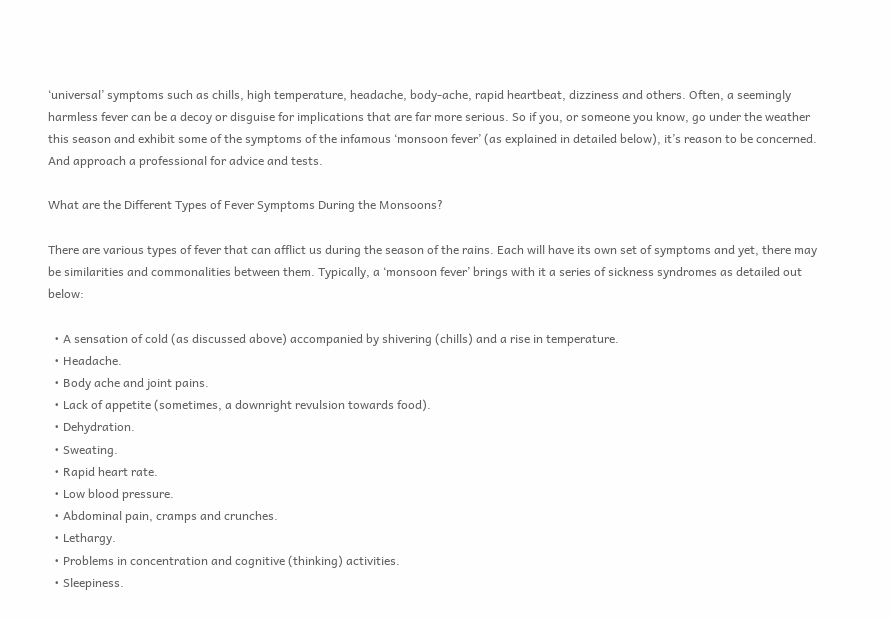‘universal’ symptoms such as chills, high temperature, headache, body-ache, rapid heartbeat, dizziness and others. Often, a seemingly harmless fever can be a decoy or disguise for implications that are far more serious. So if you, or someone you know, go under the weather this season and exhibit some of the symptoms of the infamous ‘monsoon fever’ (as explained in detailed below), it’s reason to be concerned. And approach a professional for advice and tests.

What are the Different Types of Fever Symptoms During the Monsoons?

There are various types of fever that can afflict us during the season of the rains. Each will have its own set of symptoms and yet, there may be similarities and commonalities between them. Typically, a ‘monsoon fever’ brings with it a series of sickness syndromes as detailed out below:

  • A sensation of cold (as discussed above) accompanied by shivering (chills) and a rise in temperature.
  • Headache.
  • Body ache and joint pains.
  • Lack of appetite (sometimes, a downright revulsion towards food).
  • Dehydration.
  • Sweating.
  • Rapid heart rate.
  • Low blood pressure.
  • Abdominal pain, cramps and crunches.
  • Lethargy.
  • Problems in concentration and cognitive (thinking) activities.
  • Sleepiness.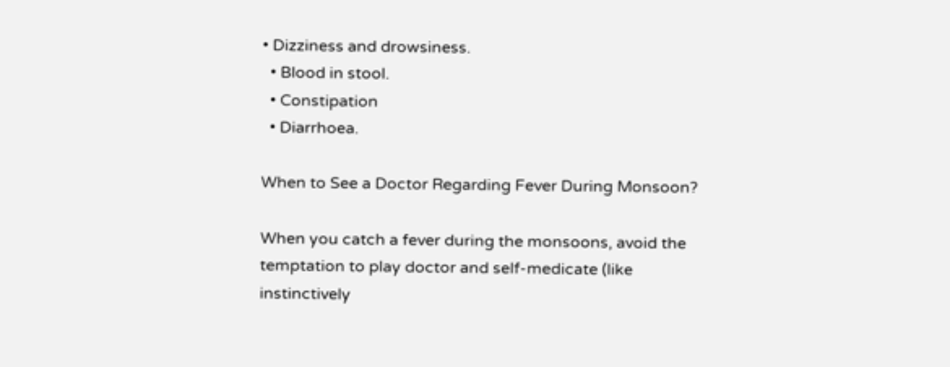• Dizziness and drowsiness.
  • Blood in stool.
  • Constipation
  • Diarrhoea.

When to See a Doctor Regarding Fever During Monsoon?

When you catch a fever during the monsoons, avoid the temptation to play doctor and self-medicate (like instinctively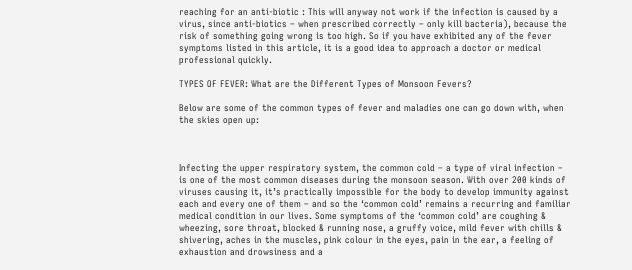reaching for an anti-biotic : This will anyway not work if the infection is caused by a virus, since anti-biotics – when prescribed correctly – only kill bacteria), because the risk of something going wrong is too high. So if you have exhibited any of the fever symptoms listed in this article, it is a good idea to approach a doctor or medical professional quickly.

TYPES OF FEVER: What are the Different Types of Monsoon Fevers?

Below are some of the common types of fever and maladies one can go down with, when the skies open up:



Infecting the upper respiratory system, the common cold – a type of viral infection – is one of the most common diseases during the monsoon season. With over 200 kinds of viruses causing it, it’s practically impossible for the body to develop immunity against each and every one of them – and so the ‘common cold’ remains a recurring and familiar medical condition in our lives. Some symptoms of the ‘common cold’ are coughing & wheezing, sore throat, blocked & running nose, a gruffy voice, mild fever with chills & shivering, aches in the muscles, pink colour in the eyes, pain in the ear, a feeling of exhaustion and drowsiness and a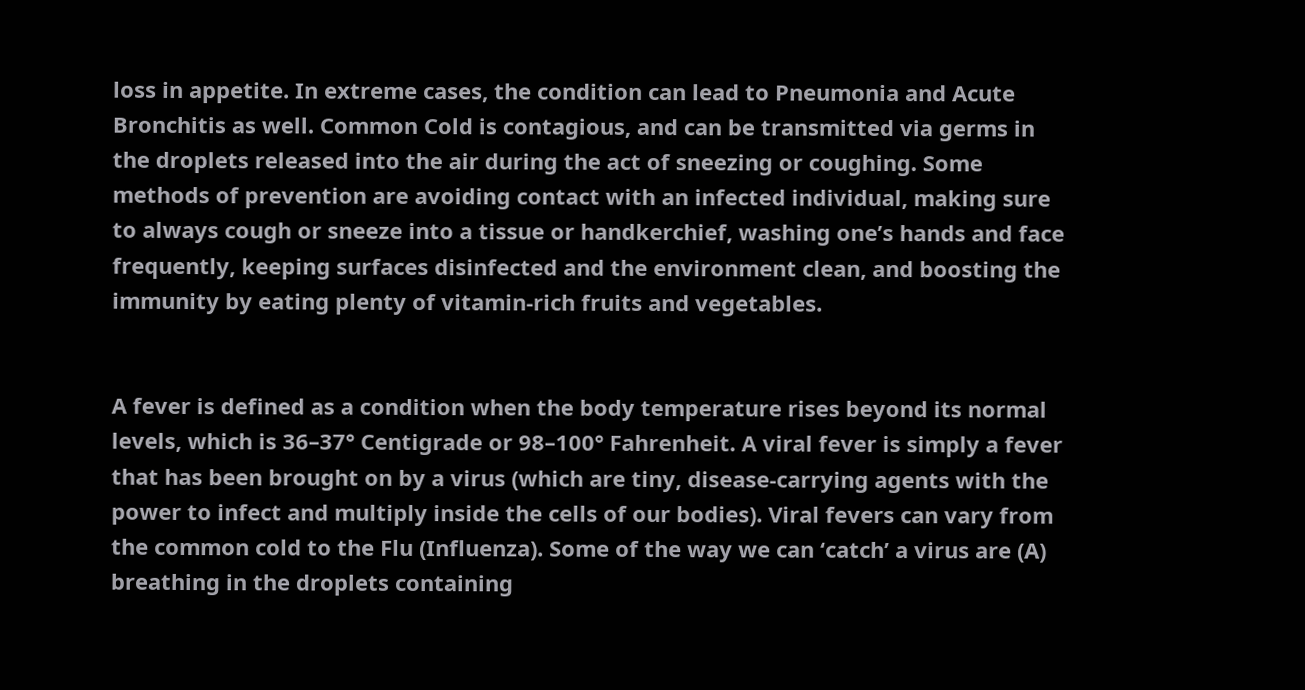loss in appetite. In extreme cases, the condition can lead to Pneumonia and Acute Bronchitis as well. Common Cold is contagious, and can be transmitted via germs in the droplets released into the air during the act of sneezing or coughing. Some methods of prevention are avoiding contact with an infected individual, making sure to always cough or sneeze into a tissue or handkerchief, washing one’s hands and face frequently, keeping surfaces disinfected and the environment clean, and boosting the immunity by eating plenty of vitamin-rich fruits and vegetables.


A fever is defined as a condition when the body temperature rises beyond its normal levels, which is 36–37° Centigrade or 98–100° Fahrenheit. A viral fever is simply a fever that has been brought on by a virus (which are tiny, disease-carrying agents with the power to infect and multiply inside the cells of our bodies). Viral fevers can vary from the common cold to the Flu (Influenza). Some of the way we can ‘catch’ a virus are (A) breathing in the droplets containing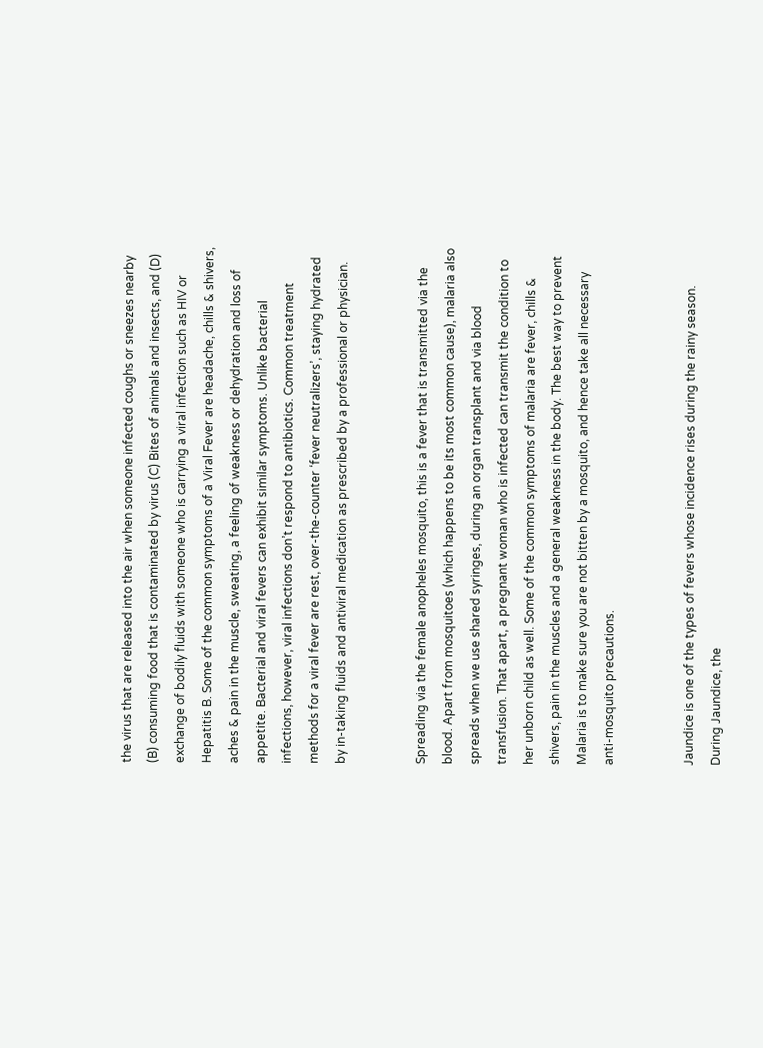the virus that are released into the air when someone infected coughs or sneezes nearby (B) consuming food that is contaminated by virus (C) Bites of animals and insects, and (D) exchange of bodily fluids with someone who is carrying a viral infection such as HIV or Hepatitis B. Some of the common symptoms of a Viral Fever are headache, chills & shivers, aches & pain in the muscle, sweating, a feeling of weakness or dehydration and loss of appetite. Bacterial and viral fevers can exhibit similar symptoms. Unlike bacterial infections, however, viral infections don’t respond to antibiotics. Common treatment methods for a viral fever are rest, over-the-counter ‘fever neutralizers’, staying hydrated by in-taking fluids and antiviral medication as prescribed by a professional or physician.


Spreading via the female anopheles mosquito, this is a fever that is transmitted via the blood. Apart from mosquitoes (which happens to be its most common cause), malaria also spreads when we use shared syringes, during an organ transplant and via blood transfusion. That apart, a pregnant woman who is infected can transmit the condition to her unborn child as well. Some of the common symptoms of malaria are fever, chills & shivers, pain in the muscles and a general weakness in the body. The best way to prevent Malaria is to make sure you are not bitten by a mosquito, and hence take all necessary anti-mosquito precautions.


Jaundice is one of the types of fevers whose incidence rises during the rainy season. During Jaundice, the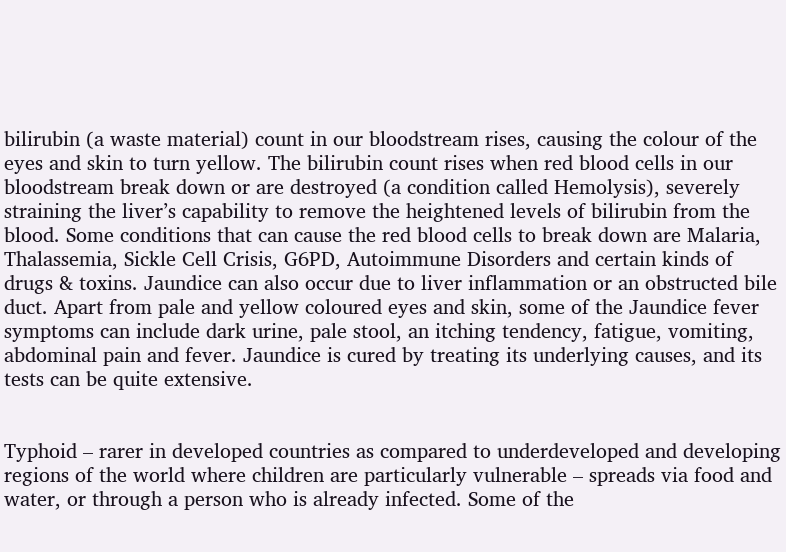bilirubin (a waste material) count in our bloodstream rises, causing the colour of the eyes and skin to turn yellow. The bilirubin count rises when red blood cells in our bloodstream break down or are destroyed (a condition called Hemolysis), severely straining the liver’s capability to remove the heightened levels of bilirubin from the blood. Some conditions that can cause the red blood cells to break down are Malaria, Thalassemia, Sickle Cell Crisis, G6PD, Autoimmune Disorders and certain kinds of drugs & toxins. Jaundice can also occur due to liver inflammation or an obstructed bile duct. Apart from pale and yellow coloured eyes and skin, some of the Jaundice fever symptoms can include dark urine, pale stool, an itching tendency, fatigue, vomiting, abdominal pain and fever. Jaundice is cured by treating its underlying causes, and its tests can be quite extensive.


Typhoid – rarer in developed countries as compared to underdeveloped and developing regions of the world where children are particularly vulnerable – spreads via food and water, or through a person who is already infected. Some of the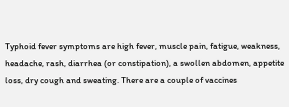Typhoid fever symptoms are high fever, muscle pain, fatigue, weakness, headache, rash, diarrhea (or constipation), a swollen abdomen, appetite loss, dry cough and sweating. There are a couple of vaccines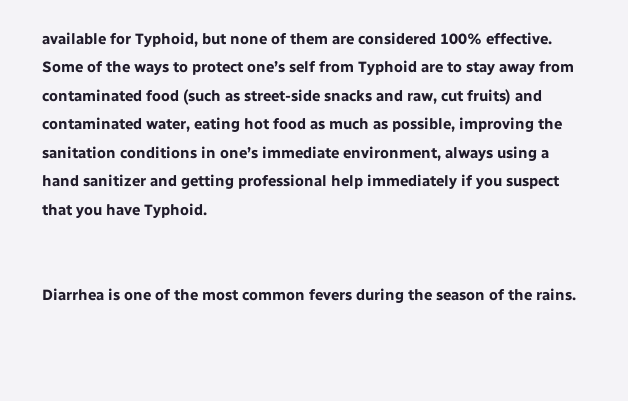available for Typhoid, but none of them are considered 100% effective. Some of the ways to protect one’s self from Typhoid are to stay away from contaminated food (such as street-side snacks and raw, cut fruits) and contaminated water, eating hot food as much as possible, improving the sanitation conditions in one’s immediate environment, always using a hand sanitizer and getting professional help immediately if you suspect that you have Typhoid.


Diarrhea is one of the most common fevers during the season of the rains.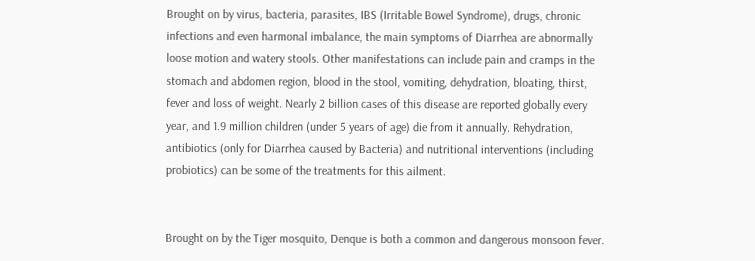Brought on by virus, bacteria, parasites, IBS (Irritable Bowel Syndrome), drugs, chronic infections and even harmonal imbalance, the main symptoms of Diarrhea are abnormally loose motion and watery stools. Other manifestations can include pain and cramps in the stomach and abdomen region, blood in the stool, vomiting, dehydration, bloating, thirst, fever and loss of weight. Nearly 2 billion cases of this disease are reported globally every year, and 1.9 million children (under 5 years of age) die from it annually. Rehydration, antibiotics (only for Diarrhea caused by Bacteria) and nutritional interventions (including probiotics) can be some of the treatments for this ailment.


Brought on by the Tiger mosquito, Denque is both a common and dangerous monsoon fever.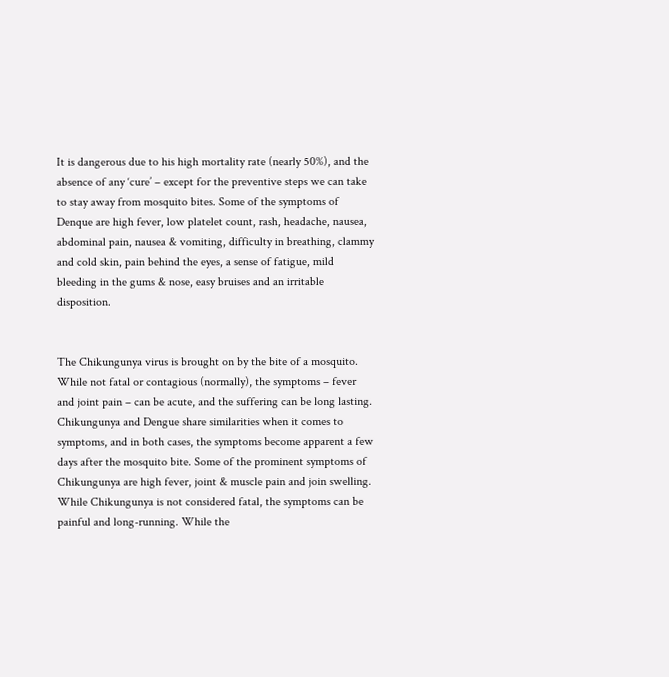It is dangerous due to his high mortality rate (nearly 50%), and the absence of any ‘cure’ – except for the preventive steps we can take to stay away from mosquito bites. Some of the symptoms of Denque are high fever, low platelet count, rash, headache, nausea, abdominal pain, nausea & vomiting, difficulty in breathing, clammy and cold skin, pain behind the eyes, a sense of fatigue, mild bleeding in the gums & nose, easy bruises and an irritable disposition.


The Chikungunya virus is brought on by the bite of a mosquito. While not fatal or contagious (normally), the symptoms – fever and joint pain – can be acute, and the suffering can be long lasting. Chikungunya and Dengue share similarities when it comes to symptoms, and in both cases, the symptoms become apparent a few days after the mosquito bite. Some of the prominent symptoms of Chikungunya are high fever, joint & muscle pain and join swelling. While Chikungunya is not considered fatal, the symptoms can be painful and long-running. While the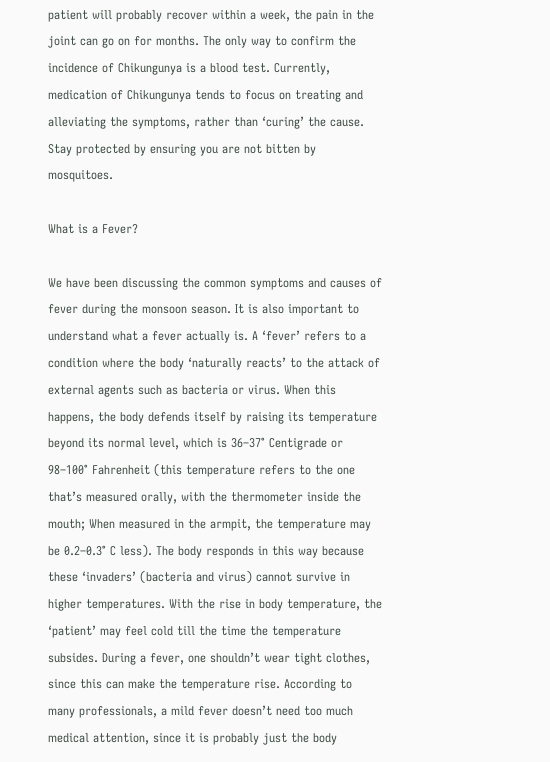patient will probably recover within a week, the pain in the joint can go on for months. The only way to confirm the incidence of Chikungunya is a blood test. Currently, medication of Chikungunya tends to focus on treating and alleviating the symptoms, rather than ‘curing’ the cause. Stay protected by ensuring you are not bitten by mosquitoes.

What is a Fever?

We have been discussing the common symptoms and causes of fever during the monsoon season. It is also important to understand what a fever actually is. A ‘fever’ refers to a condition where the body ‘naturally reacts’ to the attack of external agents such as bacteria or virus. When this happens, the body defends itself by raising its temperature beyond its normal level, which is 36–37° Centigrade or 98–100° Fahrenheit (this temperature refers to the one that’s measured orally, with the thermometer inside the mouth; When measured in the armpit, the temperature may be 0.2–0.3° C less). The body responds in this way because these ‘invaders’ (bacteria and virus) cannot survive in higher temperatures. With the rise in body temperature, the ‘patient’ may feel cold till the time the temperature subsides. During a fever, one shouldn’t wear tight clothes, since this can make the temperature rise. According to many professionals, a mild fever doesn’t need too much medical attention, since it is probably just the body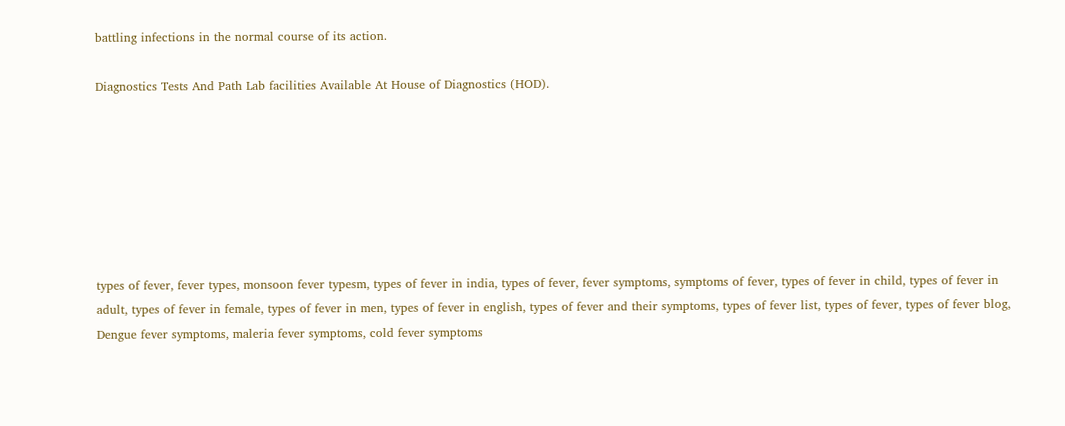battling infections in the normal course of its action.

Diagnostics Tests And Path Lab facilities Available At House of Diagnostics (HOD).







types of fever, fever types, monsoon fever typesm, types of fever in india, types of fever, fever symptoms, symptoms of fever, types of fever in child, types of fever in adult, types of fever in female, types of fever in men, types of fever in english, types of fever and their symptoms, types of fever list, types of fever, types of fever blog, Dengue fever symptoms, maleria fever symptoms, cold fever symptoms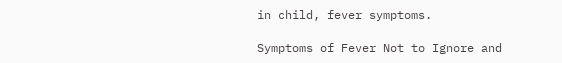in child, fever symptoms.

Symptoms of Fever Not to Ignore and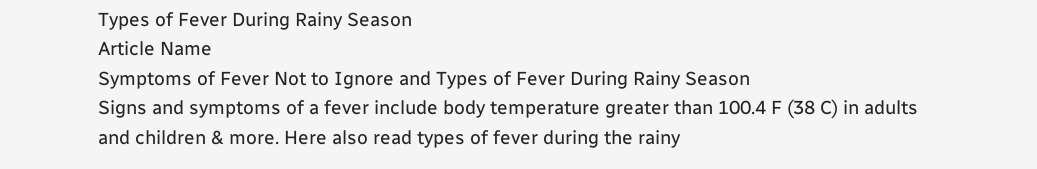Types of Fever During Rainy Season
Article Name
Symptoms of Fever Not to Ignore and Types of Fever During Rainy Season
Signs and symptoms of a fever include body temperature greater than 100.4 F (38 C) in adults and children & more. Here also read types of fever during the rainy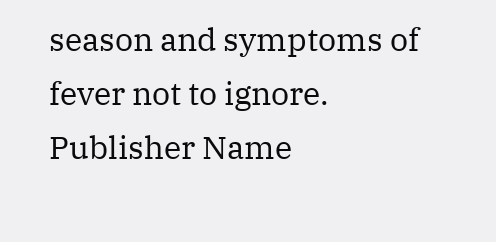season and symptoms of fever not to ignore.
Publisher Name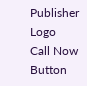Publisher Logo
Call Now Button